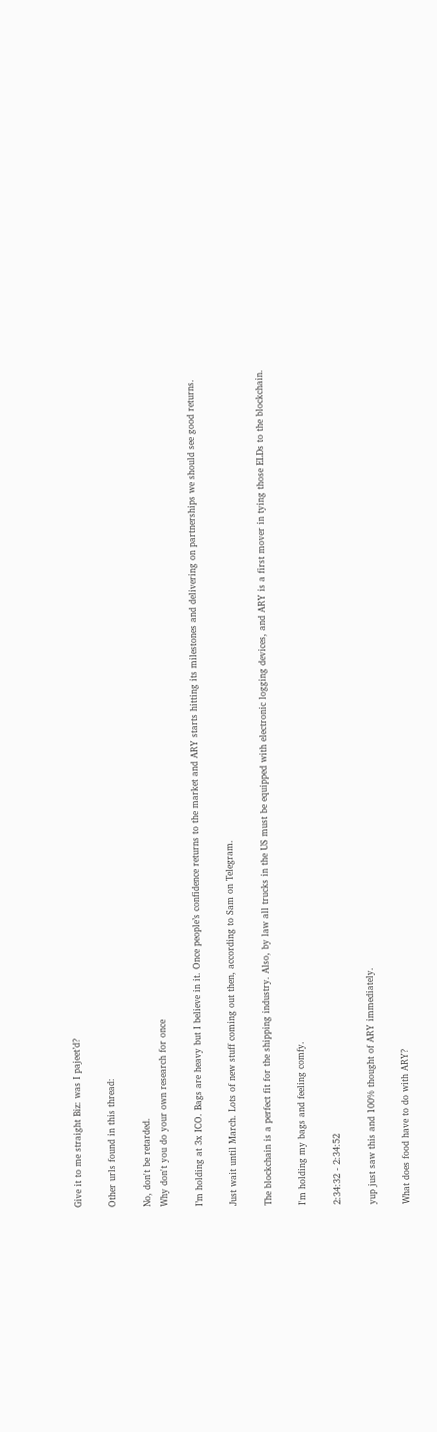Give it to me straight Biz: was I pajeet’d?

Other urls found in this thread:

No, don't be retarded.
Why don't you do your own research for once

I’m holding at 3x ICO. Bags are heavy but I believe in it. Once people’s confidence returns to the market and ARY starts hitting its milestones and delivering on partnerships we should see good returns.

Just wait until March. Lots of new stuff coming out then, according to Sam on Telegram.

The blockchain is a perfect fit for the shipping industry. Also, by law all trucks in the US must be equipped with electronic logging devices, and ARY is a first mover in tying those ELDs to the blockchain.

I'm holding my bags and feeling comfy.

2:34:32 - 2:34:52

yup just saw this and 100% thought of ARY immediately.

What does food have to do with ARY?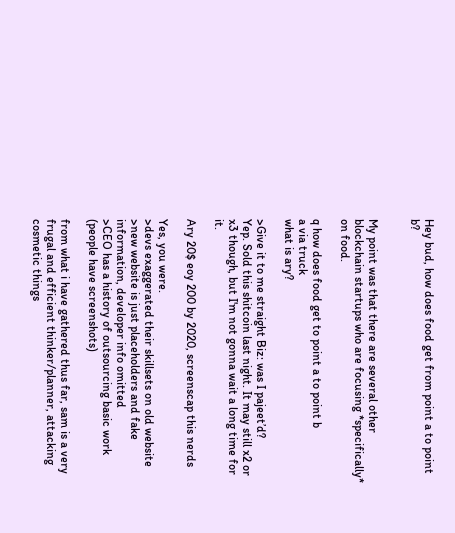Hey bud, how does food get from point a to point b?


My point was that there are several other blockchain startups who are focusing *specifically* on food.

q how does food get to point a to point b
a via truck
what is ary?

>Give it to me straight Biz: was I pajeet’d?
Yep. Sold this shitcoin last night. It may still x2 or x3 though, but I'm not gonna wait a long time for it.

Ary 20$ eoy 200 by 2020, screenscap this nerds

Yes, you were.
>devs exaggerated their skillsets on old website
>new website is just placeholders and fake information, developer info omitted
>CEO has a history of outsourcing basic work (people have screenshots)

from what i have gathered thus far, sam is a very frugal and efficient thinker/planner, attacking cosmetic things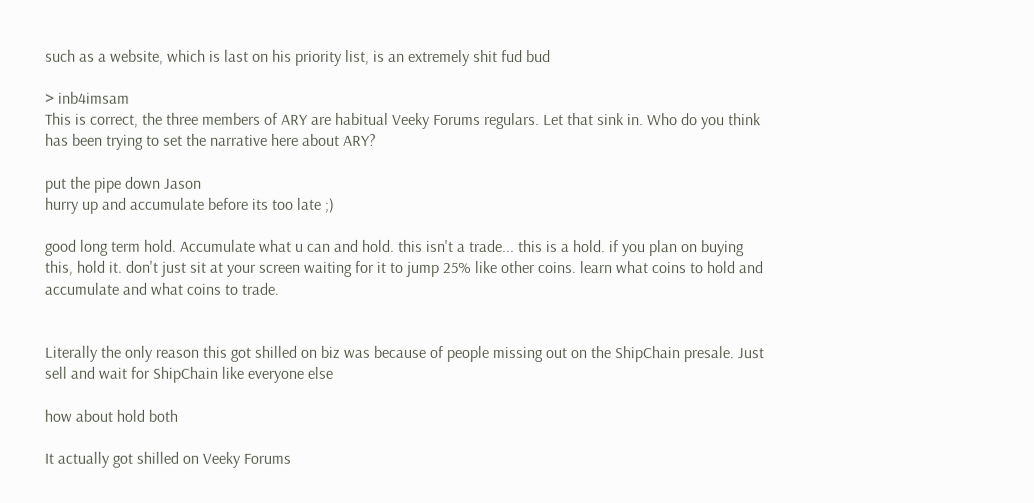such as a website, which is last on his priority list, is an extremely shit fud bud

> inb4imsam
This is correct, the three members of ARY are habitual Veeky Forums regulars. Let that sink in. Who do you think has been trying to set the narrative here about ARY?

put the pipe down Jason
hurry up and accumulate before its too late ;)

good long term hold. Accumulate what u can and hold. this isn't a trade... this is a hold. if you plan on buying this, hold it. don't just sit at your screen waiting for it to jump 25% like other coins. learn what coins to hold and accumulate and what coins to trade.


Literally the only reason this got shilled on biz was because of people missing out on the ShipChain presale. Just sell and wait for ShipChain like everyone else

how about hold both

It actually got shilled on Veeky Forums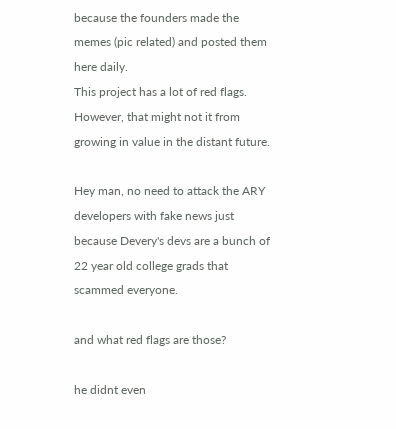because the founders made the memes (pic related) and posted them here daily.
This project has a lot of red flags. However, that might not it from growing in value in the distant future.

Hey man, no need to attack the ARY developers with fake news just because Devery's devs are a bunch of 22 year old college grads that scammed everyone.

and what red flags are those?

he didnt even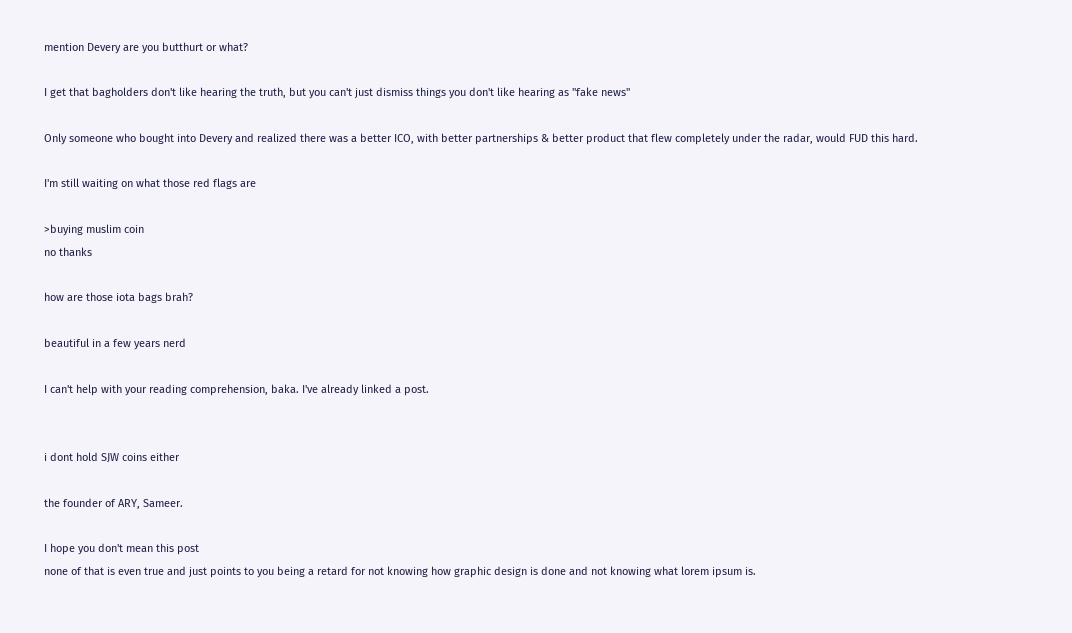mention Devery are you butthurt or what?

I get that bagholders don't like hearing the truth, but you can't just dismiss things you don't like hearing as "fake news"

Only someone who bought into Devery and realized there was a better ICO, with better partnerships & better product that flew completely under the radar, would FUD this hard.

I'm still waiting on what those red flags are

>buying muslim coin
no thanks

how are those iota bags brah?

beautiful in a few years nerd

I can't help with your reading comprehension, baka. I've already linked a post.


i dont hold SJW coins either

the founder of ARY, Sameer.

I hope you don't mean this post
none of that is even true and just points to you being a retard for not knowing how graphic design is done and not knowing what lorem ipsum is.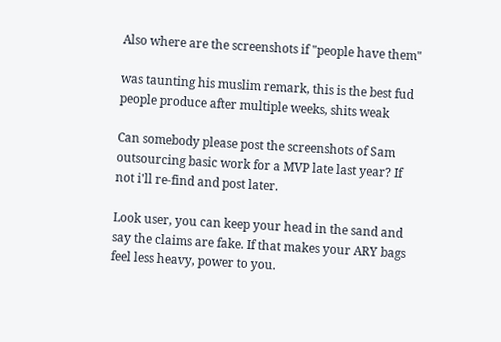Also where are the screenshots if "people have them"

was taunting his muslim remark, this is the best fud people produce after multiple weeks, shits weak

Can somebody please post the screenshots of Sam outsourcing basic work for a MVP late last year? If not i'll re-find and post later.

Look user, you can keep your head in the sand and say the claims are fake. If that makes your ARY bags feel less heavy, power to you.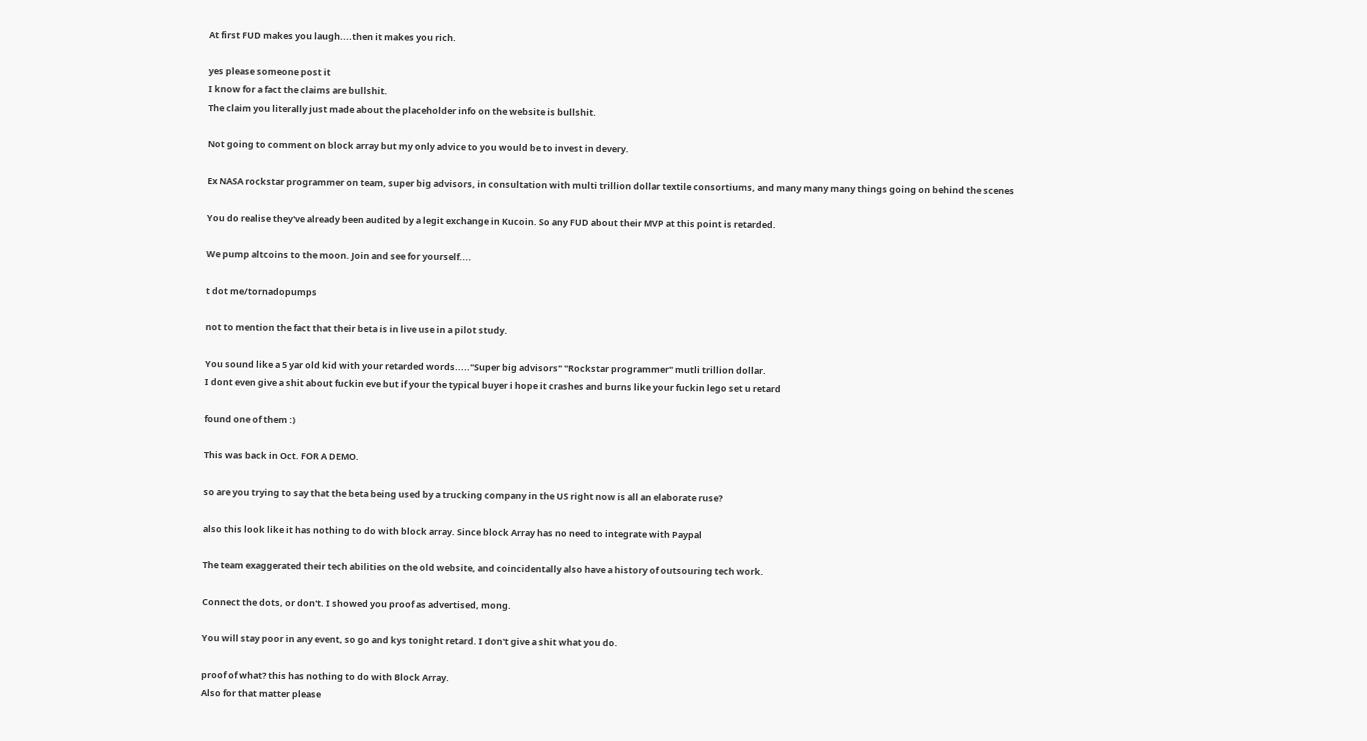At first FUD makes you laugh....then it makes you rich.

yes please someone post it
I know for a fact the claims are bullshit.
The claim you literally just made about the placeholder info on the website is bullshit.

Not going to comment on block array but my only advice to you would be to invest in devery.

Ex NASA rockstar programmer on team, super big advisors, in consultation with multi trillion dollar textile consortiums, and many many many things going on behind the scenes

You do realise they've already been audited by a legit exchange in Kucoin. So any FUD about their MVP at this point is retarded.

We pump altcoins to the moon. Join and see for yourself....

t dot me/tornadopumps

not to mention the fact that their beta is in live use in a pilot study.

You sound like a 5 yar old kid with your retarded words....."Super big advisors" "Rockstar programmer" mutli trillion dollar.
I dont even give a shit about fuckin eve but if your the typical buyer i hope it crashes and burns like your fuckin lego set u retard

found one of them :)

This was back in Oct. FOR A DEMO.

so are you trying to say that the beta being used by a trucking company in the US right now is all an elaborate ruse?

also this look like it has nothing to do with block array. Since block Array has no need to integrate with Paypal

The team exaggerated their tech abilities on the old website, and coincidentally also have a history of outsouring tech work.

Connect the dots, or don't. I showed you proof as advertised, mong.

You will stay poor in any event, so go and kys tonight retard. I don't give a shit what you do.

proof of what? this has nothing to do with Block Array.
Also for that matter please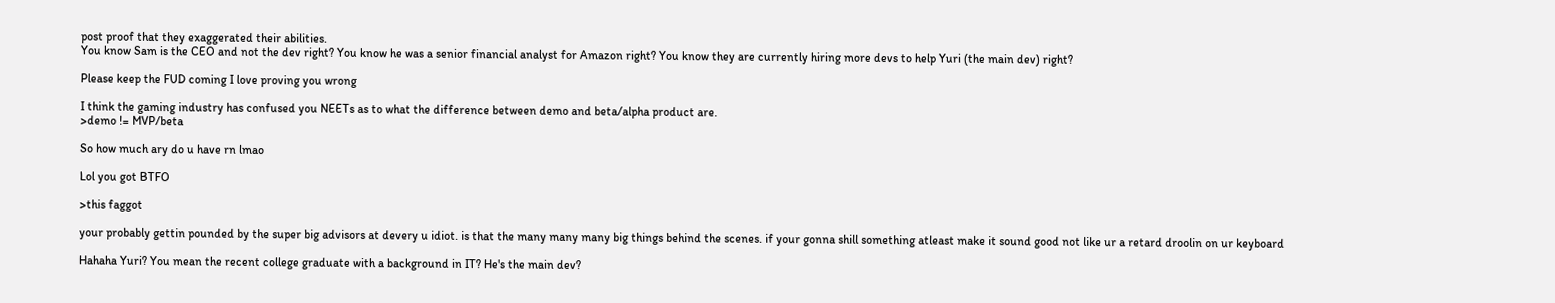post proof that they exaggerated their abilities.
You know Sam is the CEO and not the dev right? You know he was a senior financial analyst for Amazon right? You know they are currently hiring more devs to help Yuri (the main dev) right?

Please keep the FUD coming I love proving you wrong

I think the gaming industry has confused you NEETs as to what the difference between demo and beta/alpha product are.
>demo != MVP/beta

So how much ary do u have rn lmao

Lol you got BTFO

>this faggot

your probably gettin pounded by the super big advisors at devery u idiot. is that the many many many big things behind the scenes. if your gonna shill something atleast make it sound good not like ur a retard droolin on ur keyboard

Hahaha Yuri? You mean the recent college graduate with a background in IT? He's the main dev?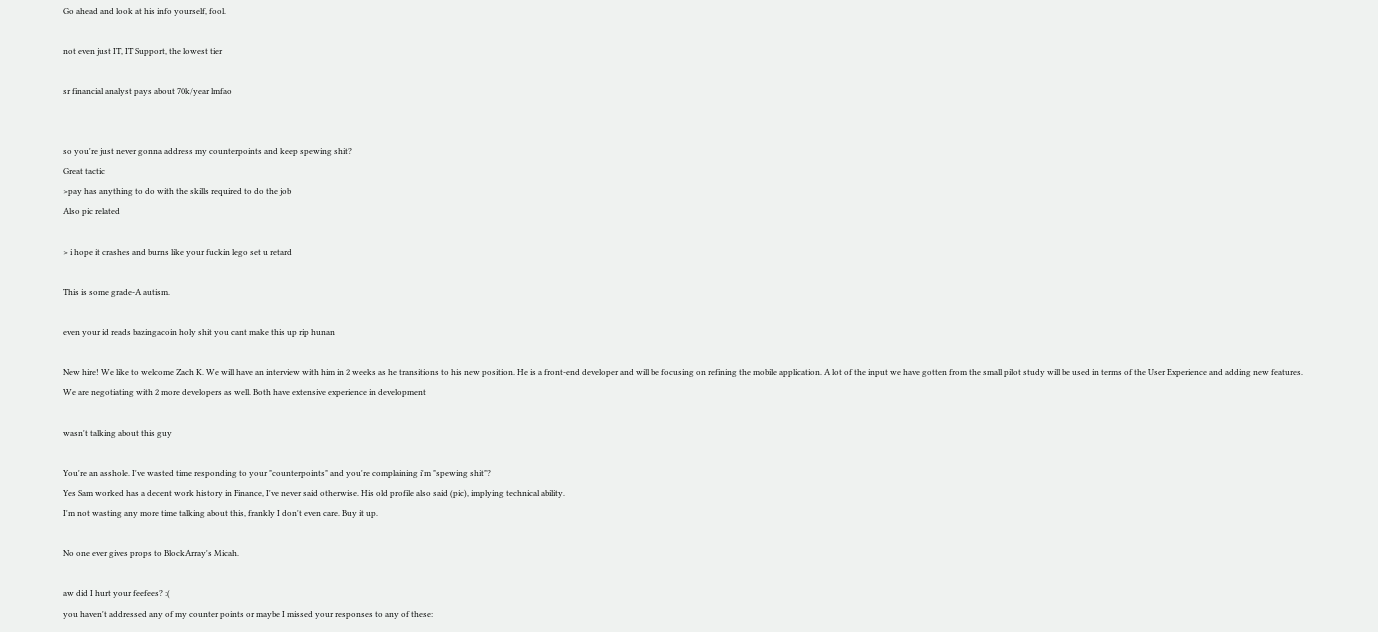Go ahead and look at his info yourself, fool.

not even just IT, IT Support, the lowest tier

sr financial analyst pays about 70k/year lmfao


so you're just never gonna address my counterpoints and keep spewing shit?
Great tactic
>pay has anything to do with the skills required to do the job
Also pic related

> i hope it crashes and burns like your fuckin lego set u retard

This is some grade-A autism.

even your id reads bazingacoin holy shit you cant make this up rip hunan

New hire! We like to welcome Zach K. We will have an interview with him in 2 weeks as he transitions to his new position. He is a front-end developer and will be focusing on refining the mobile application. A lot of the input we have gotten from the small pilot study will be used in terms of the User Experience and adding new features.
We are negotiating with 2 more developers as well. Both have extensive experience in development

wasn't talking about this guy

You're an asshole. I've wasted time responding to your "counterpoints" and you're complaining i'm "spewing shit"?
Yes Sam worked has a decent work history in Finance, I've never said otherwise. His old profile also said (pic), implying technical ability.
I'm not wasting any more time talking about this, frankly I don't even care. Buy it up.

No one ever gives props to BlockArray's Micah.

aw did I hurt your feefees? :(
you haven't addressed any of my counter points or maybe I missed your responses to any of these: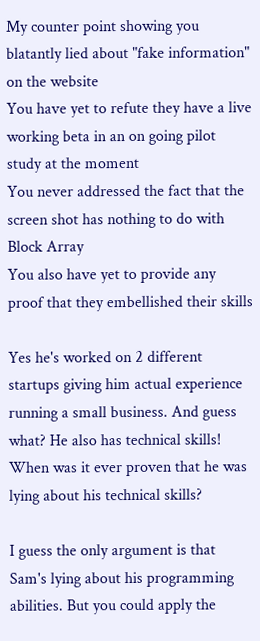My counter point showing you blatantly lied about "fake information" on the website
You have yet to refute they have a live working beta in an on going pilot study at the moment
You never addressed the fact that the screen shot has nothing to do with Block Array
You also have yet to provide any proof that they embellished their skills

Yes he's worked on 2 different startups giving him actual experience running a small business. And guess what? He also has technical skills! When was it ever proven that he was lying about his technical skills?

I guess the only argument is that Sam's lying about his programming abilities. But you could apply the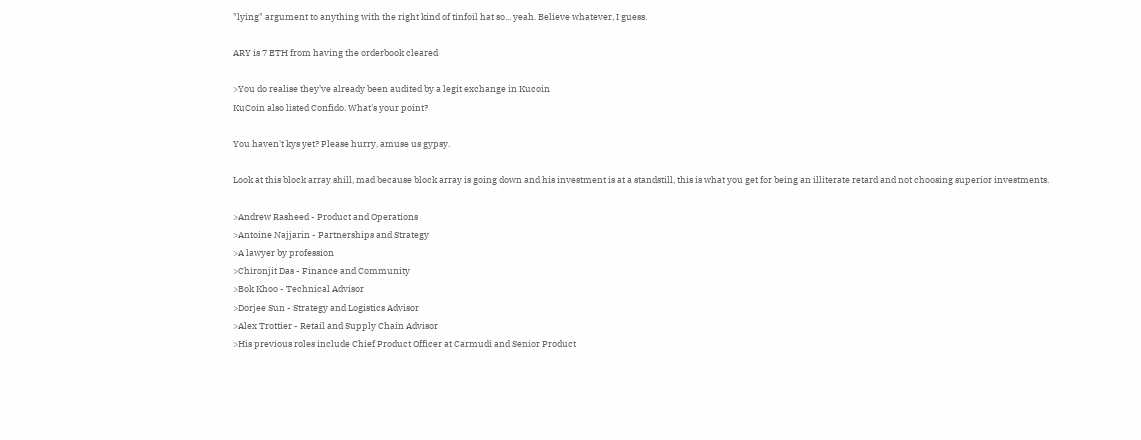"lying" argument to anything with the right kind of tinfoil hat so... yeah. Believe whatever, I guess.

ARY is 7 ETH from having the orderbook cleared

>You do realise they've already been audited by a legit exchange in Kucoin
KuCoin also listed Confido. What's your point?

You haven't kys yet? Please hurry, amuse us gypsy.

Look at this block array shill, mad because block array is going down and his investment is at a standstill, this is what you get for being an illiterate retard and not choosing superior investments.

>Andrew Rasheed - Product and Operations
>Antoine Najjarin - Partnerships and Strategy
>A lawyer by profession
>Chironjit Das - Finance and Community
>Bok Khoo - Technical Advisor
>Dorjee Sun - Strategy and Logistics Advisor
>Alex Trottier - Retail and Supply Chain Advisor
>His previous roles include Chief Product Officer at Carmudi and Senior Product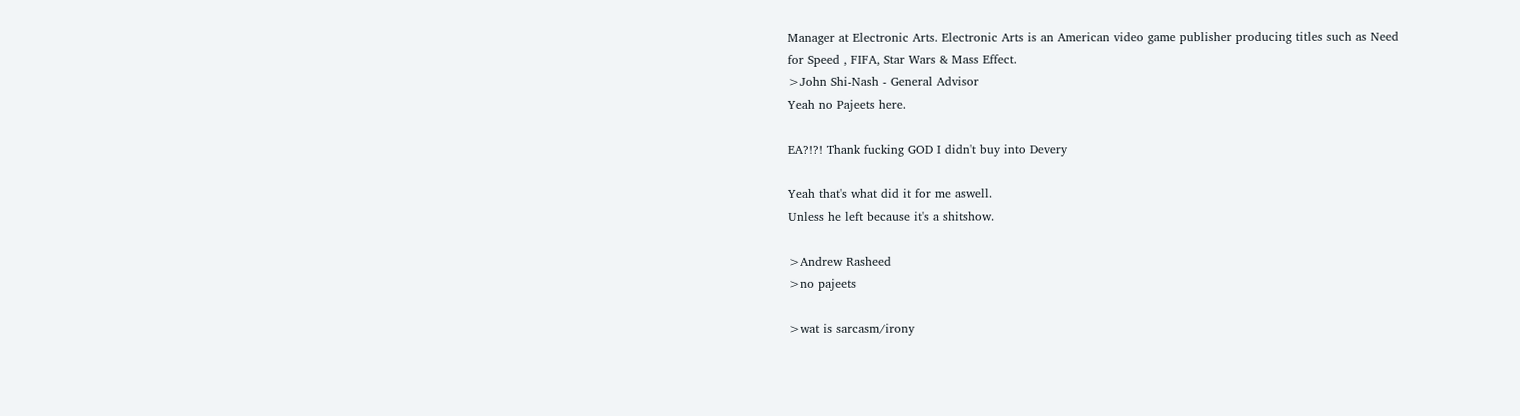Manager at Electronic Arts. Electronic Arts is an American video game publisher producing titles such as Need
for Speed , FIFA, Star Wars & Mass Effect.
>John Shi-Nash - General Advisor
Yeah no Pajeets here.

EA?!?! Thank fucking GOD I didn't buy into Devery

Yeah that's what did it for me aswell.
Unless he left because it's a shitshow.

>Andrew Rasheed
>no pajeets

>wat is sarcasm/irony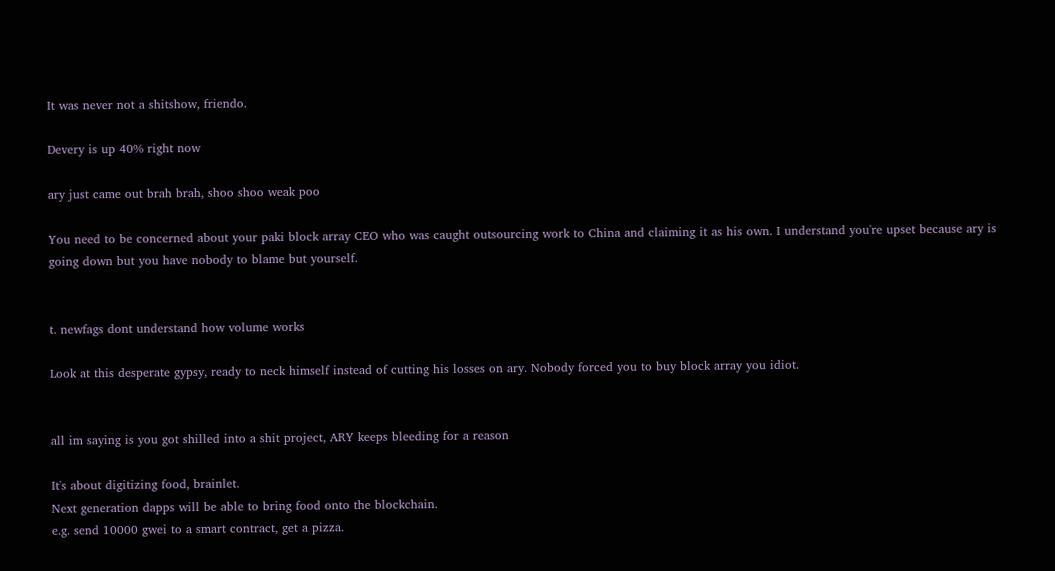It was never not a shitshow, friendo.

Devery is up 40% right now

ary just came out brah brah, shoo shoo weak poo

You need to be concerned about your paki block array CEO who was caught outsourcing work to China and claiming it as his own. I understand you're upset because ary is going down but you have nobody to blame but yourself.


t. newfags dont understand how volume works

Look at this desperate gypsy, ready to neck himself instead of cutting his losses on ary. Nobody forced you to buy block array you idiot.


all im saying is you got shilled into a shit project, ARY keeps bleeding for a reason

It's about digitizing food, brainlet.
Next generation dapps will be able to bring food onto the blockchain.
e.g. send 10000 gwei to a smart contract, get a pizza.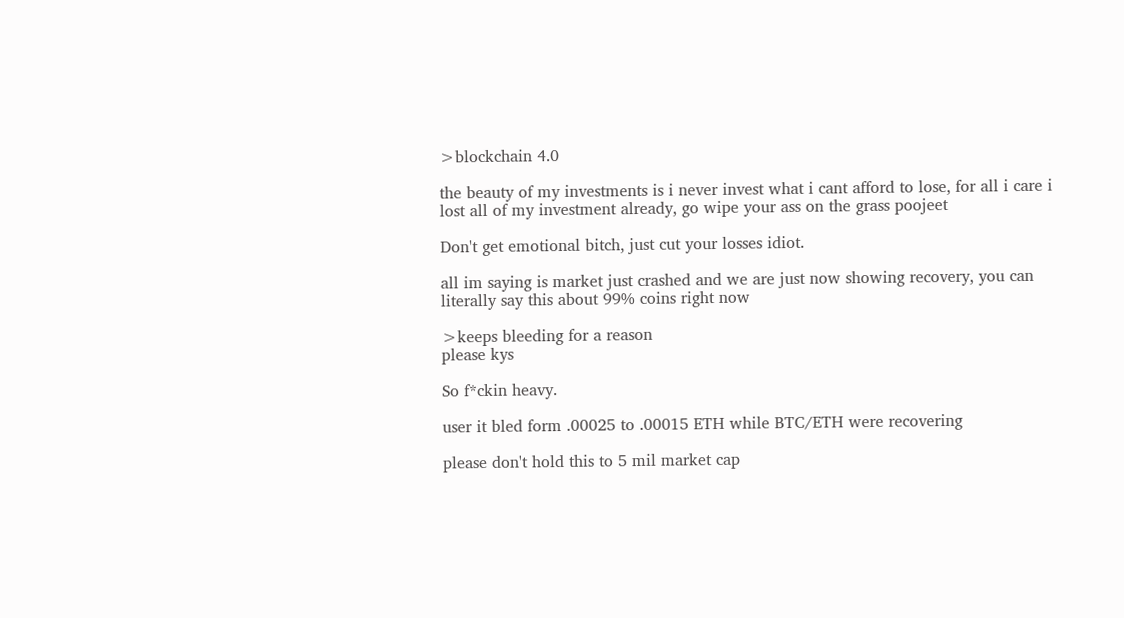>blockchain 4.0

the beauty of my investments is i never invest what i cant afford to lose, for all i care i lost all of my investment already, go wipe your ass on the grass poojeet

Don't get emotional bitch, just cut your losses idiot.

all im saying is market just crashed and we are just now showing recovery, you can literally say this about 99% coins right now

>keeps bleeding for a reason
please kys

So f*ckin heavy.

user it bled form .00025 to .00015 ETH while BTC/ETH were recovering

please don't hold this to 5 mil market cap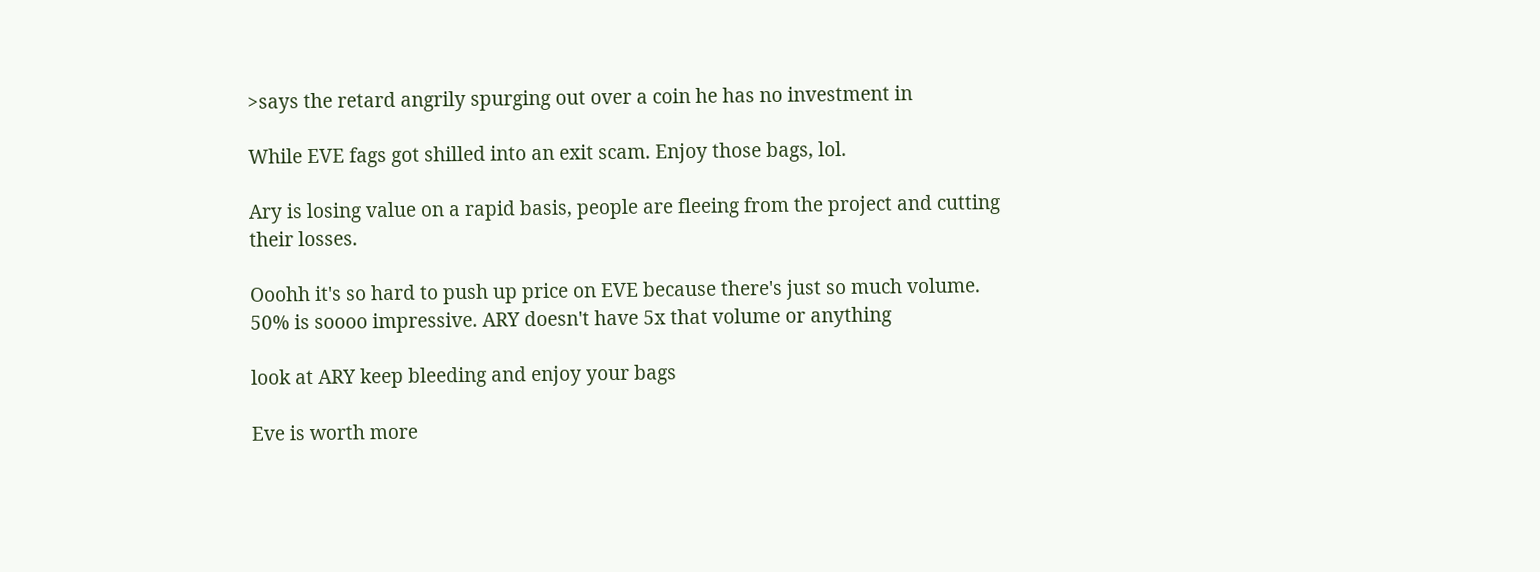>says the retard angrily spurging out over a coin he has no investment in

While EVE fags got shilled into an exit scam. Enjoy those bags, lol.

Ary is losing value on a rapid basis, people are fleeing from the project and cutting their losses.

Ooohh it's so hard to push up price on EVE because there's just so much volume. 50% is soooo impressive. ARY doesn't have 5x that volume or anything

look at ARY keep bleeding and enjoy your bags

Eve is worth more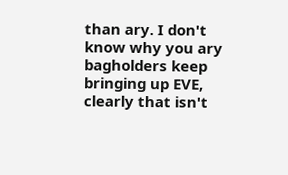than ary. I don't know why you ary bagholders keep bringing up EVE, clearly that isn't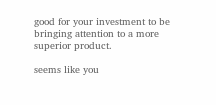good for your investment to be bringing attention to a more superior product.

seems like you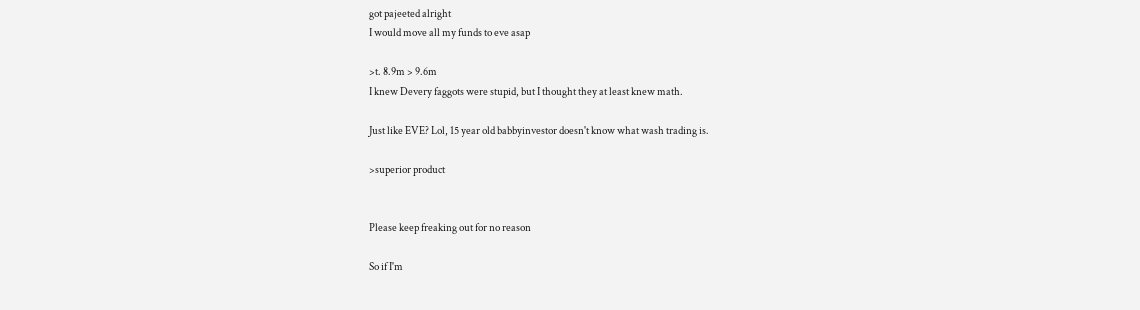got pajeeted alright
I would move all my funds to eve asap

>t. 8.9m > 9.6m
I knew Devery faggots were stupid, but I thought they at least knew math.

Just like EVE? Lol, 15 year old babbyinvestor doesn't know what wash trading is.

>superior product


Please keep freaking out for no reason

So if I'm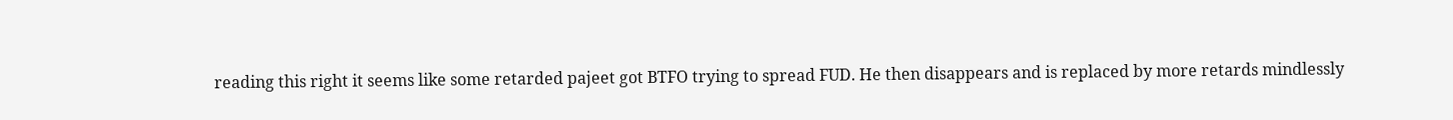reading this right it seems like some retarded pajeet got BTFO trying to spread FUD. He then disappears and is replaced by more retards mindlessly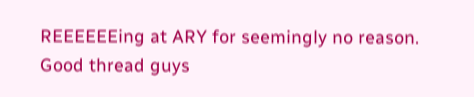REEEEEEing at ARY for seemingly no reason.
Good thread guys